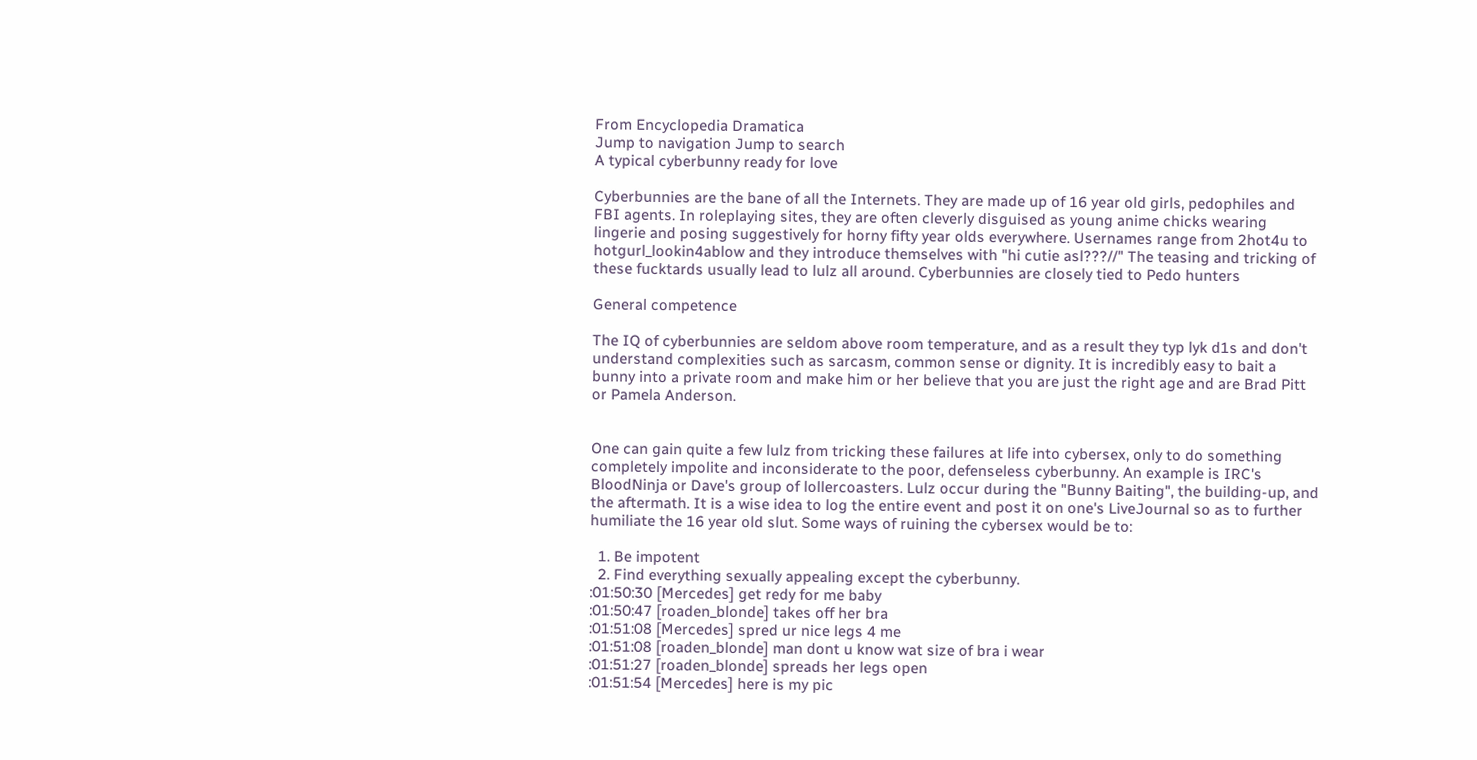From Encyclopedia Dramatica
Jump to navigation Jump to search
A typical cyberbunny ready for love

Cyberbunnies are the bane of all the Internets. They are made up of 16 year old girls, pedophiles and FBI agents. In roleplaying sites, they are often cleverly disguised as young anime chicks wearing lingerie and posing suggestively for horny fifty year olds everywhere. Usernames range from 2hot4u to hotgurl_lookin4ablow and they introduce themselves with "hi cutie asl???//" The teasing and tricking of these fucktards usually lead to lulz all around. Cyberbunnies are closely tied to Pedo hunters

General competence

The IQ of cyberbunnies are seldom above room temperature, and as a result they typ lyk d1s and don't understand complexities such as sarcasm, common sense or dignity. It is incredibly easy to bait a bunny into a private room and make him or her believe that you are just the right age and are Brad Pitt or Pamela Anderson.


One can gain quite a few lulz from tricking these failures at life into cybersex, only to do something completely impolite and inconsiderate to the poor, defenseless cyberbunny. An example is IRC's BloodNinja or Dave's group of lollercoasters. Lulz occur during the "Bunny Baiting", the building-up, and the aftermath. It is a wise idea to log the entire event and post it on one's LiveJournal so as to further humiliate the 16 year old slut. Some ways of ruining the cybersex would be to:

  1. Be impotent
  2. Find everything sexually appealing except the cyberbunny.
:01:50:30 [Mercedes] get redy for me baby
:01:50:47 [roaden_blonde] takes off her bra
:01:51:08 [Mercedes] spred ur nice legs 4 me
:01:51:08 [roaden_blonde] man dont u know wat size of bra i wear
:01:51:27 [roaden_blonde] spreads her legs open
:01:51:54 [Mercedes] here is my pic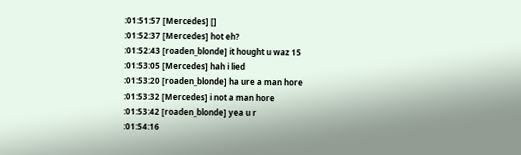:01:51:57 [Mercedes] []
:01:52:37 [Mercedes] hot eh?
:01:52:43 [roaden_blonde] it hought u waz 15
:01:53:05 [Mercedes] hah i lied
:01:53:20 [roaden_blonde] ha ure a man hore
:01:53:32 [Mercedes] i not a man hore
:01:53:42 [roaden_blonde] yea u r
:01:54:16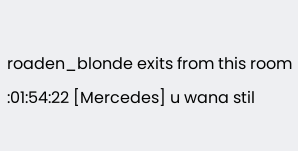roaden_blonde exits from this room
:01:54:22 [Mercedes] u wana stil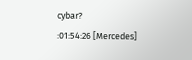cybar?
:01:54:26 [Mercedes]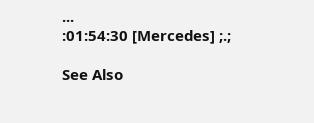...
:01:54:30 [Mercedes] ;.;

See Also